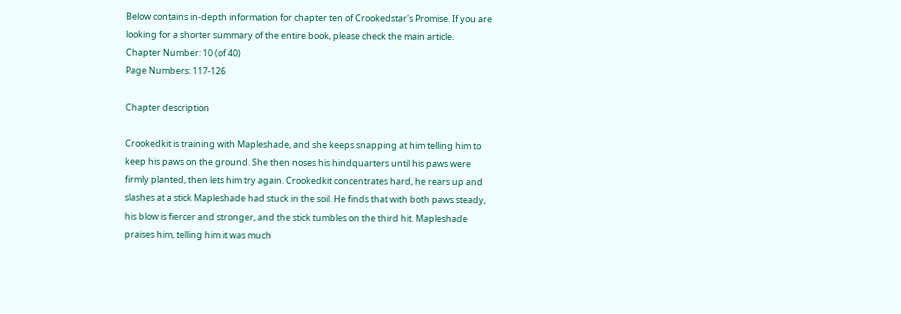Below contains in-depth information for chapter ten of Crookedstar's Promise. If you are looking for a shorter summary of the entire book, please check the main article.
Chapter Number: 10 (of 40)
Page Numbers: 117-126

Chapter description

Crookedkit is training with Mapleshade, and she keeps snapping at him telling him to keep his paws on the ground. She then noses his hindquarters until his paws were firmly planted, then lets him try again. Crookedkit concentrates hard, he rears up and slashes at a stick Mapleshade had stuck in the soil. He finds that with both paws steady, his blow is fiercer and stronger, and the stick tumbles on the third hit. Mapleshade praises him, telling him it was much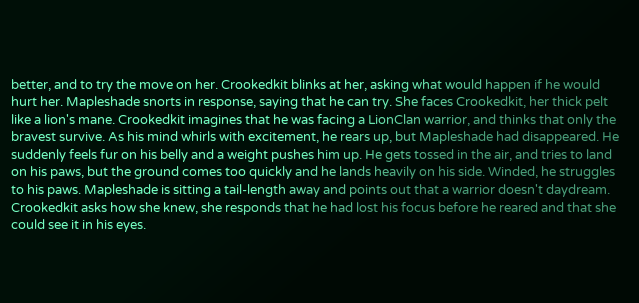better, and to try the move on her. Crookedkit blinks at her, asking what would happen if he would hurt her. Mapleshade snorts in response, saying that he can try. She faces Crookedkit, her thick pelt like a lion's mane. Crookedkit imagines that he was facing a LionClan warrior, and thinks that only the bravest survive. As his mind whirls with excitement, he rears up, but Mapleshade had disappeared. He suddenly feels fur on his belly and a weight pushes him up. He gets tossed in the air, and tries to land on his paws, but the ground comes too quickly and he lands heavily on his side. Winded, he struggles to his paws. Mapleshade is sitting a tail-length away and points out that a warrior doesn't daydream. Crookedkit asks how she knew, she responds that he had lost his focus before he reared and that she could see it in his eyes.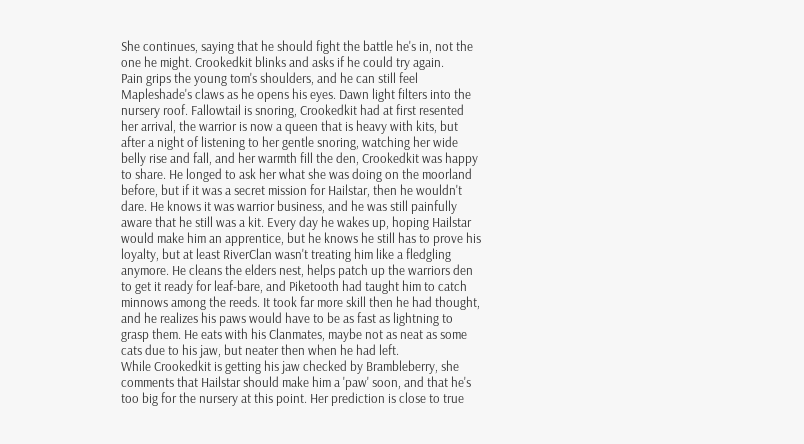She continues, saying that he should fight the battle he's in, not the one he might. Crookedkit blinks and asks if he could try again.
Pain grips the young tom's shoulders, and he can still feel Mapleshade's claws as he opens his eyes. Dawn light filters into the nursery roof. Fallowtail is snoring, Crookedkit had at first resented her arrival, the warrior is now a queen that is heavy with kits, but after a night of listening to her gentle snoring, watching her wide belly rise and fall, and her warmth fill the den, Crookedkit was happy to share. He longed to ask her what she was doing on the moorland before, but if it was a secret mission for Hailstar, then he wouldn't dare. He knows it was warrior business, and he was still painfully aware that he still was a kit. Every day he wakes up, hoping Hailstar would make him an apprentice, but he knows he still has to prove his loyalty, but at least RiverClan wasn't treating him like a fledgling anymore. He cleans the elders nest, helps patch up the warriors den to get it ready for leaf-bare, and Piketooth had taught him to catch minnows among the reeds. It took far more skill then he had thought, and he realizes his paws would have to be as fast as lightning to grasp them. He eats with his Clanmates, maybe not as neat as some cats due to his jaw, but neater then when he had left.
While Crookedkit is getting his jaw checked by Brambleberry, she comments that Hailstar should make him a 'paw' soon, and that he's too big for the nursery at this point. Her prediction is close to true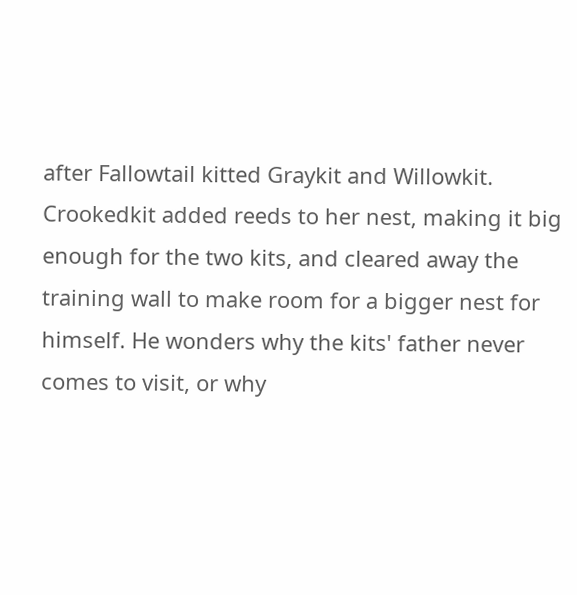after Fallowtail kitted Graykit and Willowkit. Crookedkit added reeds to her nest, making it big enough for the two kits, and cleared away the training wall to make room for a bigger nest for himself. He wonders why the kits' father never comes to visit, or why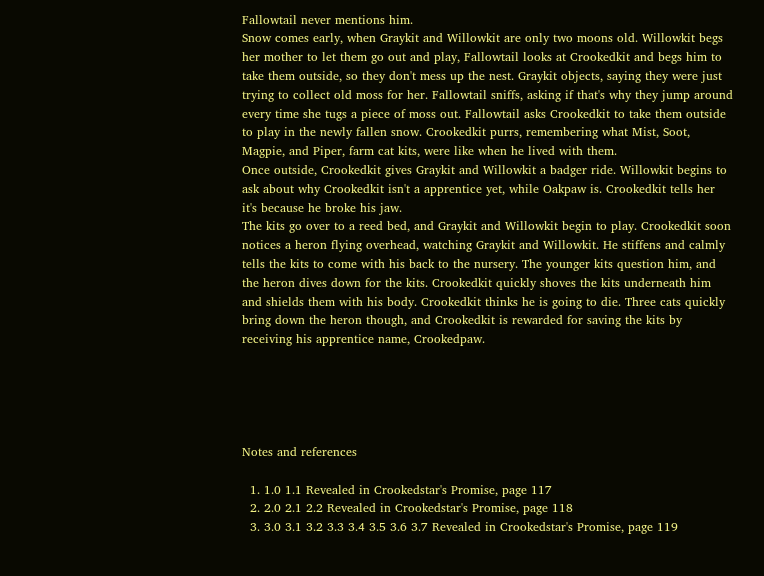Fallowtail never mentions him.
Snow comes early, when Graykit and Willowkit are only two moons old. Willowkit begs her mother to let them go out and play, Fallowtail looks at Crookedkit and begs him to take them outside, so they don't mess up the nest. Graykit objects, saying they were just trying to collect old moss for her. Fallowtail sniffs, asking if that's why they jump around every time she tugs a piece of moss out. Fallowtail asks Crookedkit to take them outside to play in the newly fallen snow. Crookedkit purrs, remembering what Mist, Soot, Magpie, and Piper, farm cat kits, were like when he lived with them.
Once outside, Crookedkit gives Graykit and Willowkit a badger ride. Willowkit begins to ask about why Crookedkit isn't a apprentice yet, while Oakpaw is. Crookedkit tells her it's because he broke his jaw.
The kits go over to a reed bed, and Graykit and Willowkit begin to play. Crookedkit soon notices a heron flying overhead, watching Graykit and Willowkit. He stiffens and calmly tells the kits to come with his back to the nursery. The younger kits question him, and the heron dives down for the kits. Crookedkit quickly shoves the kits underneath him and shields them with his body. Crookedkit thinks he is going to die. Three cats quickly bring down the heron though, and Crookedkit is rewarded for saving the kits by receiving his apprentice name, Crookedpaw.





Notes and references

  1. 1.0 1.1 Revealed in Crookedstar's Promise, page 117
  2. 2.0 2.1 2.2 Revealed in Crookedstar's Promise, page 118
  3. 3.0 3.1 3.2 3.3 3.4 3.5 3.6 3.7 Revealed in Crookedstar's Promise, page 119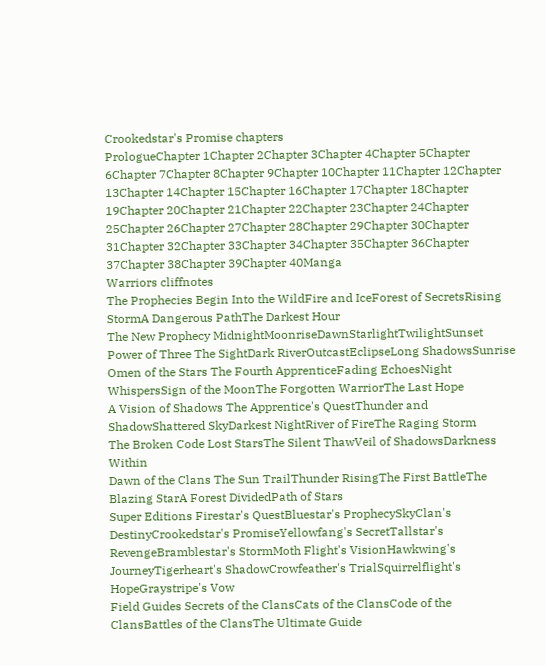Crookedstar's Promise chapters
PrologueChapter 1Chapter 2Chapter 3Chapter 4Chapter 5Chapter 6Chapter 7Chapter 8Chapter 9Chapter 10Chapter 11Chapter 12Chapter 13Chapter 14Chapter 15Chapter 16Chapter 17Chapter 18Chapter 19Chapter 20Chapter 21Chapter 22Chapter 23Chapter 24Chapter 25Chapter 26Chapter 27Chapter 28Chapter 29Chapter 30Chapter 31Chapter 32Chapter 33Chapter 34Chapter 35Chapter 36Chapter 37Chapter 38Chapter 39Chapter 40Manga
Warriors cliffnotes
The Prophecies Begin Into the WildFire and IceForest of SecretsRising StormA Dangerous PathThe Darkest Hour
The New Prophecy MidnightMoonriseDawnStarlightTwilightSunset
Power of Three The SightDark RiverOutcastEclipseLong ShadowsSunrise
Omen of the Stars The Fourth ApprenticeFading EchoesNight WhispersSign of the MoonThe Forgotten WarriorThe Last Hope
A Vision of Shadows The Apprentice's QuestThunder and ShadowShattered SkyDarkest NightRiver of FireThe Raging Storm
The Broken Code Lost StarsThe Silent ThawVeil of ShadowsDarkness Within
Dawn of the Clans The Sun TrailThunder RisingThe First BattleThe Blazing StarA Forest DividedPath of Stars
Super Editions Firestar's QuestBluestar's ProphecySkyClan's DestinyCrookedstar's PromiseYellowfang's SecretTallstar's RevengeBramblestar's StormMoth Flight's VisionHawkwing's JourneyTigerheart's ShadowCrowfeather's TrialSquirrelflight's HopeGraystripe's Vow
Field Guides Secrets of the ClansCats of the ClansCode of the ClansBattles of the ClansThe Ultimate Guide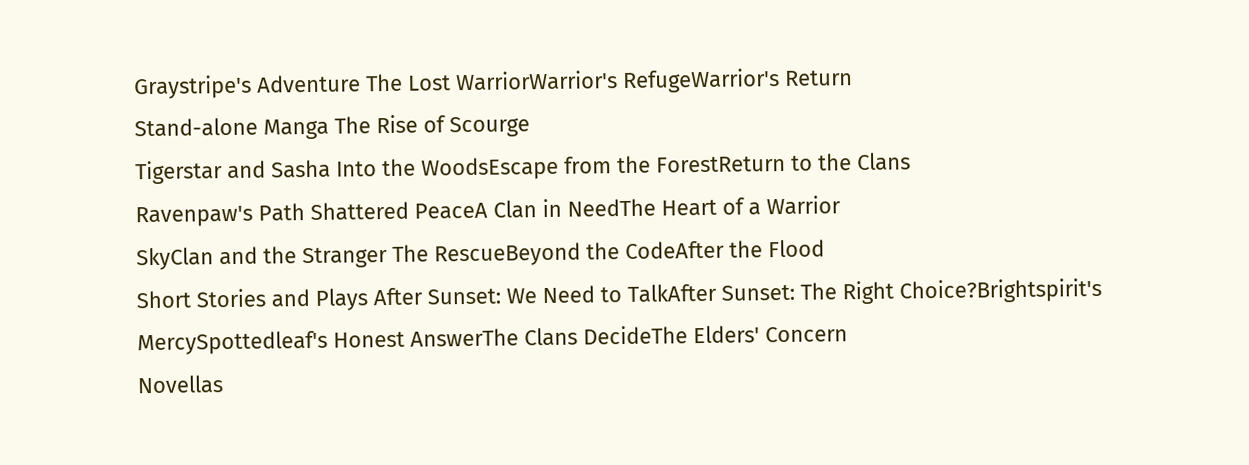Graystripe's Adventure The Lost WarriorWarrior's RefugeWarrior's Return
Stand-alone Manga The Rise of Scourge
Tigerstar and Sasha Into the WoodsEscape from the ForestReturn to the Clans
Ravenpaw's Path Shattered PeaceA Clan in NeedThe Heart of a Warrior
SkyClan and the Stranger The RescueBeyond the CodeAfter the Flood
Short Stories and Plays After Sunset: We Need to TalkAfter Sunset: The Right Choice?Brightspirit's MercySpottedleaf's Honest AnswerThe Clans DecideThe Elders' Concern
Novellas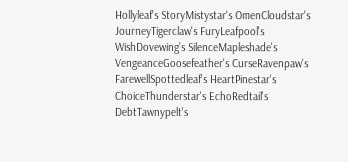Hollyleaf's StoryMistystar's OmenCloudstar's JourneyTigerclaw's FuryLeafpool's WishDovewing's SilenceMapleshade's VengeanceGoosefeather's CurseRavenpaw's FarewellSpottedleaf's HeartPinestar's ChoiceThunderstar's EchoRedtail's DebtTawnypelt's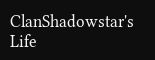ClanShadowstar's Life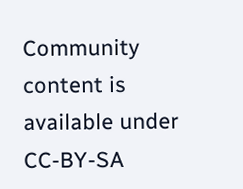Community content is available under CC-BY-SA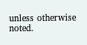unless otherwise noted.